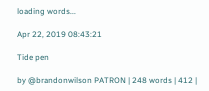loading words...

Apr 22, 2019 08:43:21

Tide pen

by @brandonwilson PATRON | 248 words | 412 |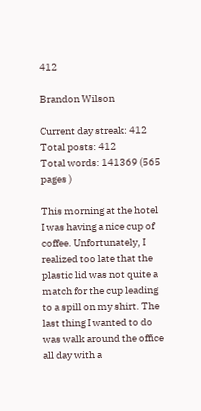412

Brandon Wilson

Current day streak: 412
Total posts: 412
Total words: 141369 (565 pages )

This morning at the hotel I was having a nice cup of coffee. Unfortunately, I realized too late that the plastic lid was not quite a match for the cup leading to a spill on my shirt. The last thing I wanted to do was walk around the office all day with a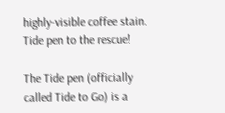highly-visible coffee stain. Tide pen to the rescue!

The Tide pen (officially called Tide to Go) is a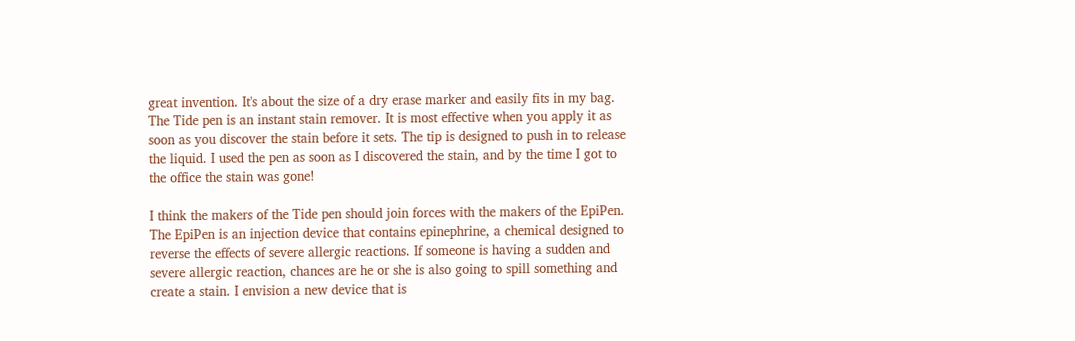great invention. It's about the size of a dry erase marker and easily fits in my bag. The Tide pen is an instant stain remover. It is most effective when you apply it as soon as you discover the stain before it sets. The tip is designed to push in to release the liquid. I used the pen as soon as I discovered the stain, and by the time I got to the office the stain was gone!

I think the makers of the Tide pen should join forces with the makers of the EpiPen. The EpiPen is an injection device that contains epinephrine, a chemical designed to reverse the effects of severe allergic reactions. If someone is having a sudden and severe allergic reaction, chances are he or she is also going to spill something and create a stain. I envision a new device that is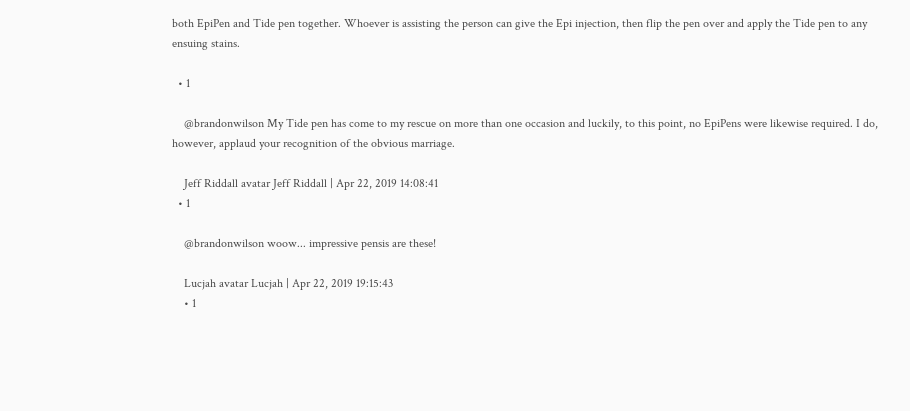both EpiPen and Tide pen together. Whoever is assisting the person can give the Epi injection, then flip the pen over and apply the Tide pen to any ensuing stains.

  • 1

    @brandonwilson My Tide pen has come to my rescue on more than one occasion and luckily, to this point, no EpiPens were likewise required. I do, however, applaud your recognition of the obvious marriage.

    Jeff Riddall avatar Jeff Riddall | Apr 22, 2019 14:08:41
  • 1

    @brandonwilson woow... impressive pensis are these!

    Lucjah avatar Lucjah | Apr 22, 2019 19:15:43
    • 1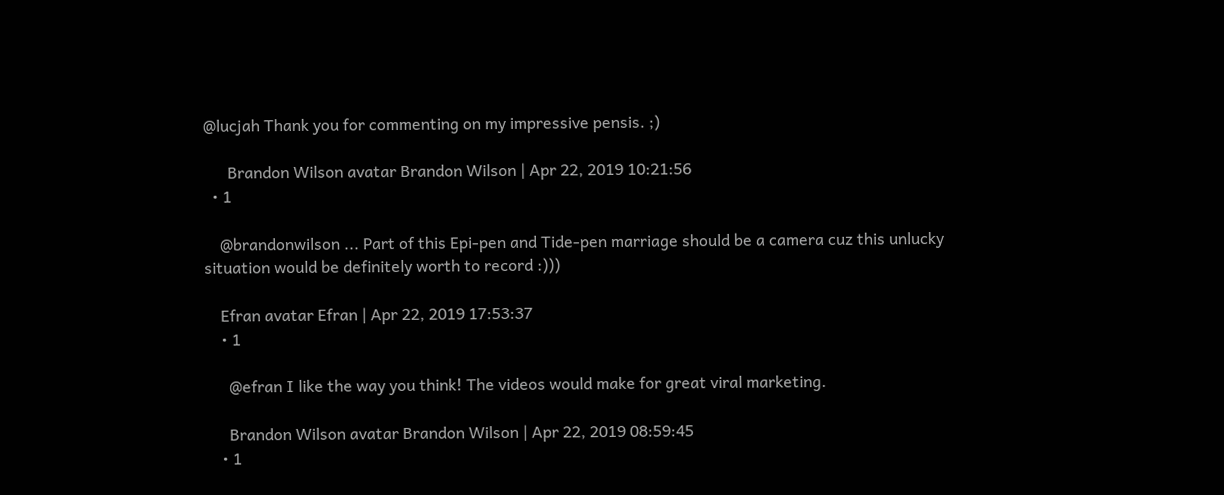@lucjah Thank you for commenting on my impressive pensis. ;)

      Brandon Wilson avatar Brandon Wilson | Apr 22, 2019 10:21:56
  • 1

    @brandonwilson ... Part of this Epi-pen and Tide-pen marriage should be a camera cuz this unlucky situation would be definitely worth to record :)))

    Efran avatar Efran | Apr 22, 2019 17:53:37
    • 1

      @efran I like the way you think! The videos would make for great viral marketing.

      Brandon Wilson avatar Brandon Wilson | Apr 22, 2019 08:59:45
    • 1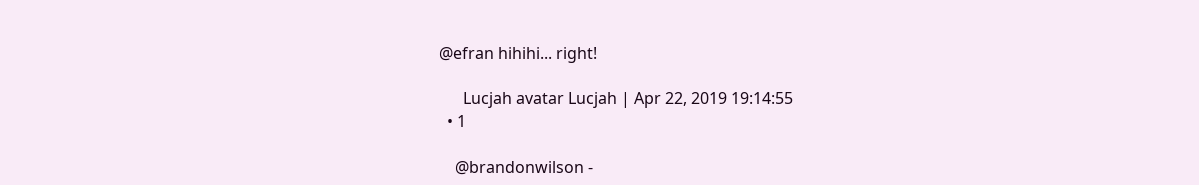@efran hihihi... right!

      Lucjah avatar Lucjah | Apr 22, 2019 19:14:55
  • 1

    @brandonwilson -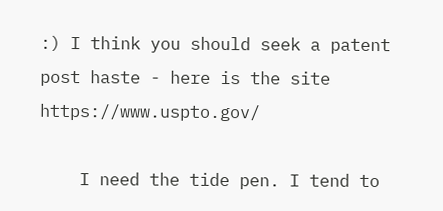:) I think you should seek a patent post haste - here is the site https://www.uspto.gov/

    I need the tide pen. I tend to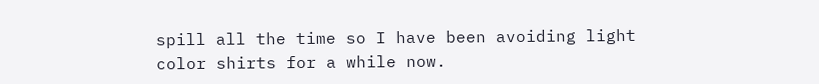spill all the time so I have been avoiding light color shirts for a while now.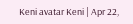Keni avatar Keni | Apr 22,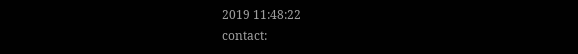2019 11:48:22
contact: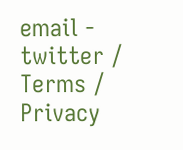email - twitter / Terms / Privacy